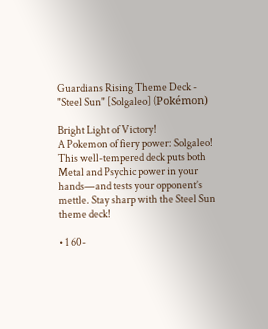Guardians Rising Theme Deck - "Steel Sun" [Solgaleo] (Pokémon)

Bright Light of Victory!
A Pokemon of fiery power: Solgaleo! This well-tempered deck puts both Metal and Psychic power in your hands—and tests your opponent’s mettle. Stay sharp with the Steel Sun theme deck!

• 1 60-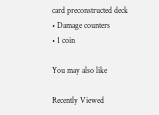card preconstructed deck
• Damage counters
• 1 coin

You may also like

Recently Viewed